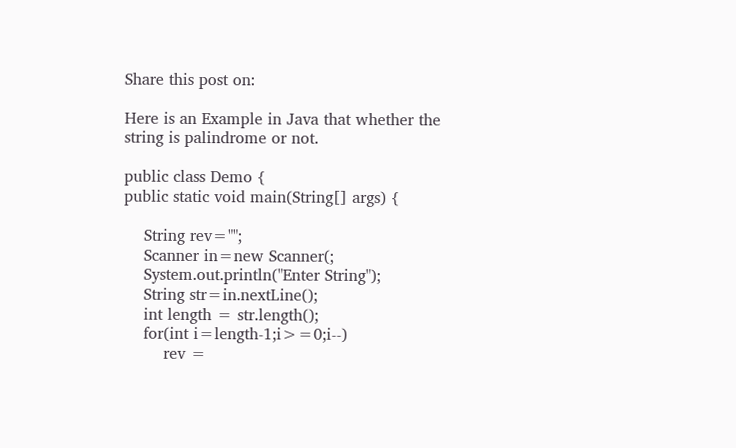Share this post on:

Here is an Example in Java that whether the string is palindrome or not.

public class Demo {
public static void main(String[] args) {

    String rev="";
    Scanner in=new Scanner(;
    System.out.println("Enter String");
    String str=in.nextLine();
    int length = str.length();
    for(int i=length-1;i>=0;i--)
        rev =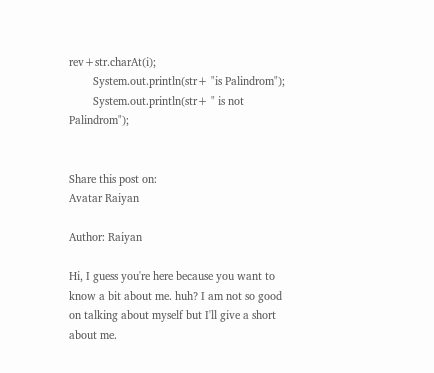rev+str.charAt(i);
        System.out.println(str+ "is Palindrom");
        System.out.println(str+ " is not Palindrom");


Share this post on:
Avatar Raiyan

Author: Raiyan

Hi, I guess you're here because you want to know a bit about me. huh? I am not so good on talking about myself but I'll give a short about me.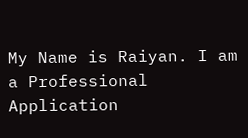My Name is Raiyan. I am a Professional Application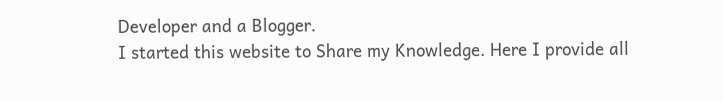Developer and a Blogger.
I started this website to Share my Knowledge. Here I provide all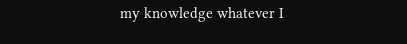my knowledge whatever I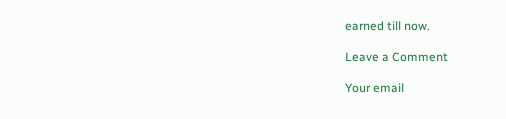earned till now.

Leave a Comment

Your email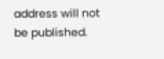address will not be published.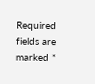Required fields are marked *